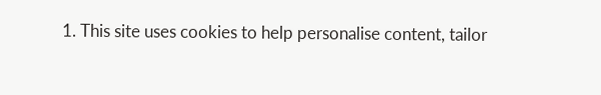1. This site uses cookies to help personalise content, tailor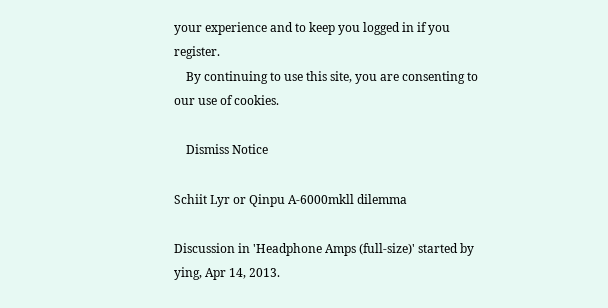your experience and to keep you logged in if you register.
    By continuing to use this site, you are consenting to our use of cookies.

    Dismiss Notice

Schiit Lyr or Qinpu A-6000mkll dilemma

Discussion in 'Headphone Amps (full-size)' started by ying, Apr 14, 2013.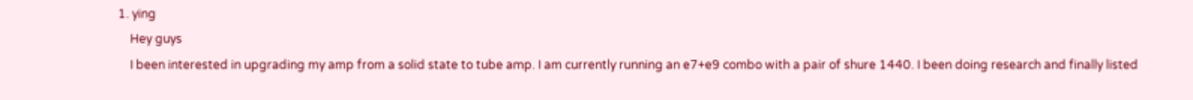1. ying
    Hey guys
    I been interested in upgrading my amp from a solid state to tube amp. I am currently running an e7+e9 combo with a pair of shure 1440. I been doing research and finally listed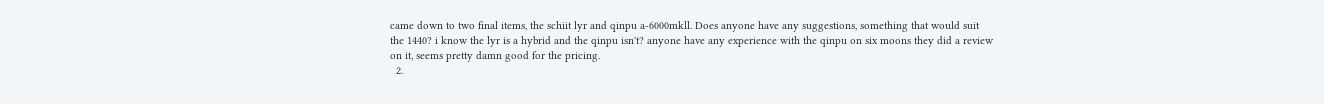came down to two final items, the schiit lyr and qinpu a-6000mkll. Does anyone have any suggestions, something that would suit the 1440? i know the lyr is a hybrid and the qinpu isn't? anyone have any experience with the qinpu on six moons they did a review on it, seems pretty damn good for the pricing.
  2.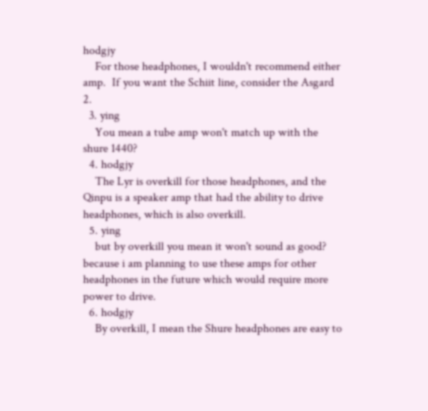hodgjy
    For those headphones, I wouldn't recommend either amp.  If you want the Schiit line, consider the Asgard 2.
  3. ying
    You mean a tube amp won't match up with the shure 1440?
  4. hodgjy
    The Lyr is overkill for those headphones, and the Qinpu is a speaker amp that had the ability to drive headphones, which is also overkill.
  5. ying
    but by overkill you mean it won't sound as good? because i am planning to use these amps for other headphones in the future which would require more power to drive.
  6. hodgjy
    By overkill, I mean the Shure headphones are easy to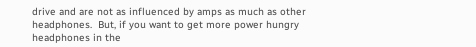drive and are not as influenced by amps as much as other headphones.  But, if you want to get more power hungry headphones in the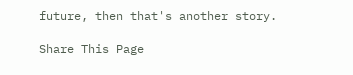future, then that's another story.

Share This Page